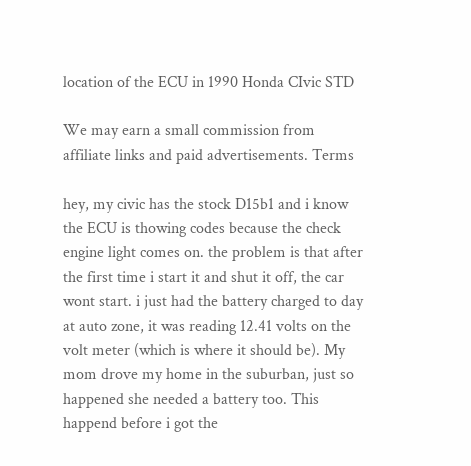location of the ECU in 1990 Honda CIvic STD

We may earn a small commission from affiliate links and paid advertisements. Terms

hey, my civic has the stock D15b1 and i know the ECU is thowing codes because the check engine light comes on. the problem is that after the first time i start it and shut it off, the car wont start. i just had the battery charged to day at auto zone, it was reading 12.41 volts on the volt meter (which is where it should be). My mom drove my home in the suburban, just so happened she needed a battery too. This happend before i got the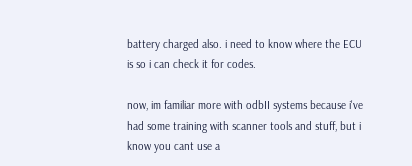battery charged also. i need to know where the ECU is so i can check it for codes.

now, im familiar more with odbII systems because i've had some training with scanner tools and stuff, but i know you cant use a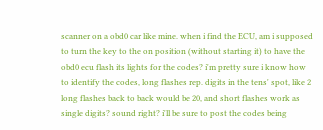scanner on a obd0 car like mine. when i find the ECU, am i supposed to turn the key to the on position (without starting it) to have the obd0 ecu flash its lights for the codes? i'm pretty sure i know how to identify the codes, long flashes rep. digits in the tens' spot, like 2 long flashes back to back would be 20, and short flashes work as single digits? sound right? i'll be sure to post the codes being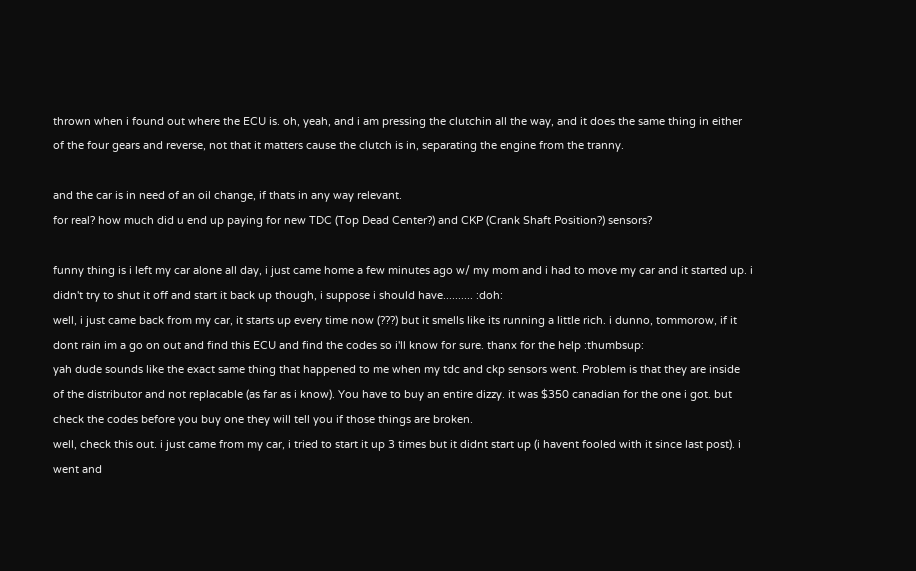thrown when i found out where the ECU is. oh, yeah, and i am pressing the clutchin all the way, and it does the same thing in either of the four gears and reverse, not that it matters cause the clutch is in, separating the engine from the tranny.

and the car is in need of an oil change, if thats in any way relevant.
for real? how much did u end up paying for new TDC (Top Dead Center?) and CKP (Crank Shaft Position?) sensors?

funny thing is i left my car alone all day, i just came home a few minutes ago w/ my mom and i had to move my car and it started up. i didn't try to shut it off and start it back up though, i suppose i should have.......... :doh:
well, i just came back from my car, it starts up every time now (???) but it smells like its running a little rich. i dunno, tommorow, if it dont rain im a go on out and find this ECU and find the codes so i'll know for sure. thanx for the help :thumbsup:
yah dude sounds like the exact same thing that happened to me when my tdc and ckp sensors went. Problem is that they are inside of the distributor and not replacable (as far as i know). You have to buy an entire dizzy. it was $350 canadian for the one i got. but check the codes before you buy one they will tell you if those things are broken.
well, check this out. i just came from my car, i tried to start it up 3 times but it didnt start up (i havent fooled with it since last post). i went and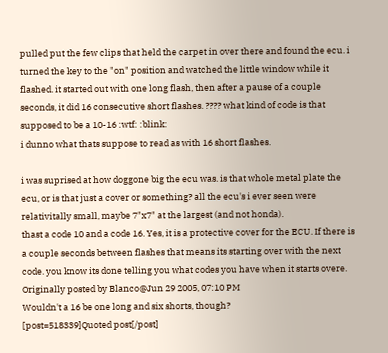pulled put the few clips that held the carpet in over there and found the ecu. i turned the key to the "on" position and watched the little window while it flashed. it started out with one long flash, then after a pause of a couple seconds, it did 16 consecutive short flashes. ???? what kind of code is that supposed to be a 10-16 :wtf: :blink:
i dunno what thats suppose to read as with 16 short flashes.

i was suprised at how doggone big the ecu was. is that whole metal plate the ecu, or is that just a cover or something? all the ecu's i ever seen were relativitally small, maybe 7"x7" at the largest (and not honda).
thast a code 10 and a code 16. Yes, it is a protective cover for the ECU. If there is a couple seconds between flashes that means its starting over with the next code. you know its done telling you what codes you have when it starts overe.
Originally posted by Blanco@Jun 29 2005, 07:10 PM
Wouldn't a 16 be one long and six shorts, though?
[post=518339]Quoted post[/post]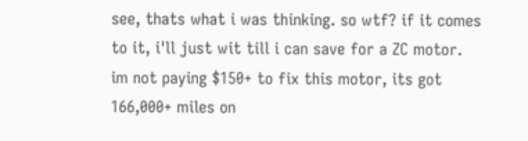see, thats what i was thinking. so wtf? if it comes to it, i'll just wit till i can save for a ZC motor. im not paying $150+ to fix this motor, its got 166,000+ miles on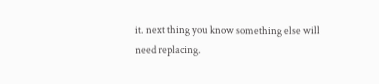it. next thing you know something else will need replacing.